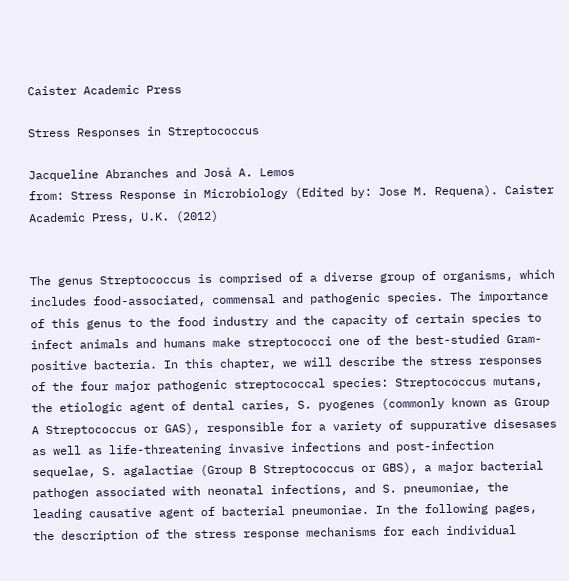Caister Academic Press

Stress Responses in Streptococcus

Jacqueline Abranches and Josá A. Lemos
from: Stress Response in Microbiology (Edited by: Jose M. Requena). Caister Academic Press, U.K. (2012)


The genus Streptococcus is comprised of a diverse group of organisms, which includes food-associated, commensal and pathogenic species. The importance of this genus to the food industry and the capacity of certain species to infect animals and humans make streptococci one of the best-studied Gram-positive bacteria. In this chapter, we will describe the stress responses of the four major pathogenic streptococcal species: Streptococcus mutans, the etiologic agent of dental caries, S. pyogenes (commonly known as Group A Streptococcus or GAS), responsible for a variety of suppurative disesases as well as life-threatening invasive infections and post-infection sequelae, S. agalactiae (Group B Streptococcus or GBS), a major bacterial pathogen associated with neonatal infections, and S. pneumoniae, the leading causative agent of bacterial pneumoniae. In the following pages, the description of the stress response mechanisms for each individual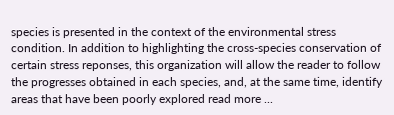species is presented in the context of the environmental stress condition. In addition to highlighting the cross-species conservation of certain stress reponses, this organization will allow the reader to follow the progresses obtained in each species, and, at the same time, identify areas that have been poorly explored read more ...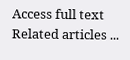Access full text
Related articles ...